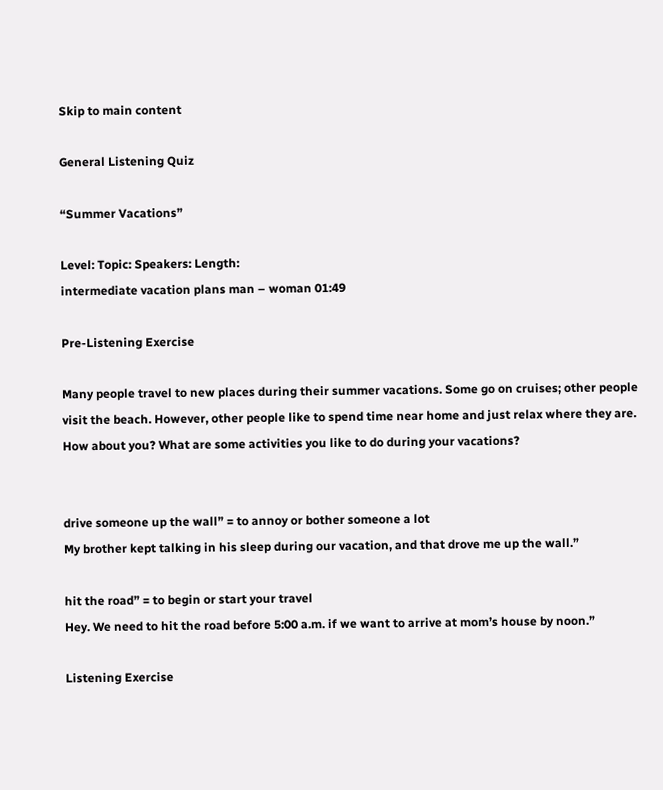Skip to main content

General Listening Quiz

“Summer Vacations”

Level: Topic: Speakers: Length:
intermediate vacation plans man – woman 01:49

Pre-Listening Exercise

Many people travel to new places during their summer vacations. Some go on cruises; other people visit the beach. However, other people like to spend time near home and just relax where they are. How about you? What are some activities you like to do during your vacations?


drive someone up the wall” = to annoy or bother someone a lot
My brother kept talking in his sleep during our vacation, and that drove me up the wall.”

hit the road” = to begin or start your travel
Hey. We need to hit the road before 5:00 a.m. if we want to arrive at mom’s house by noon.”

Listening Exercise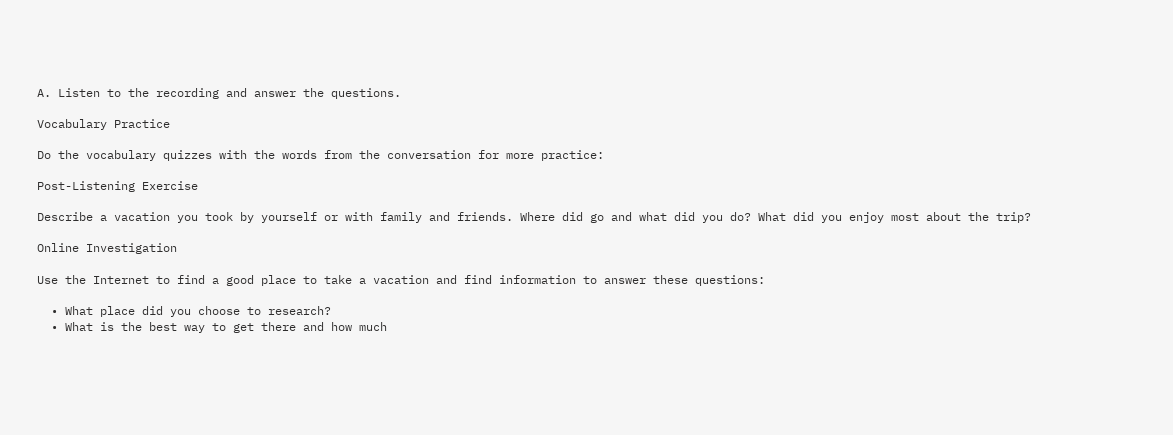A. Listen to the recording and answer the questions.

Vocabulary Practice

Do the vocabulary quizzes with the words from the conversation for more practice:

Post-Listening Exercise

Describe a vacation you took by yourself or with family and friends. Where did go and what did you do? What did you enjoy most about the trip?

Online Investigation

Use the Internet to find a good place to take a vacation and find information to answer these questions:

  • What place did you choose to research?
  • What is the best way to get there and how much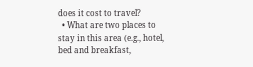does it cost to travel?
  • What are two places to stay in this area (e.g., hotel, bed and breakfast,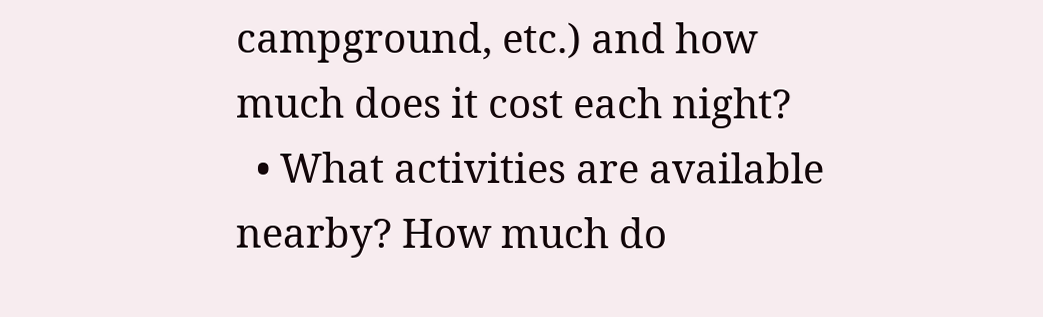campground, etc.) and how much does it cost each night?
  • What activities are available nearby? How much do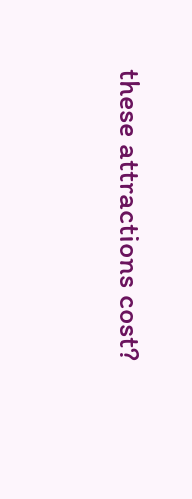these attractions cost?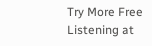Try More Free Listening at